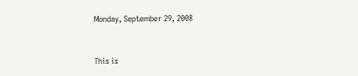Monday, September 29, 2008


This is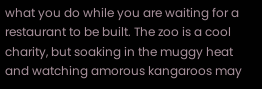what you do while you are waiting for a restaurant to be built. The zoo is a cool charity, but soaking in the muggy heat and watching amorous kangaroos may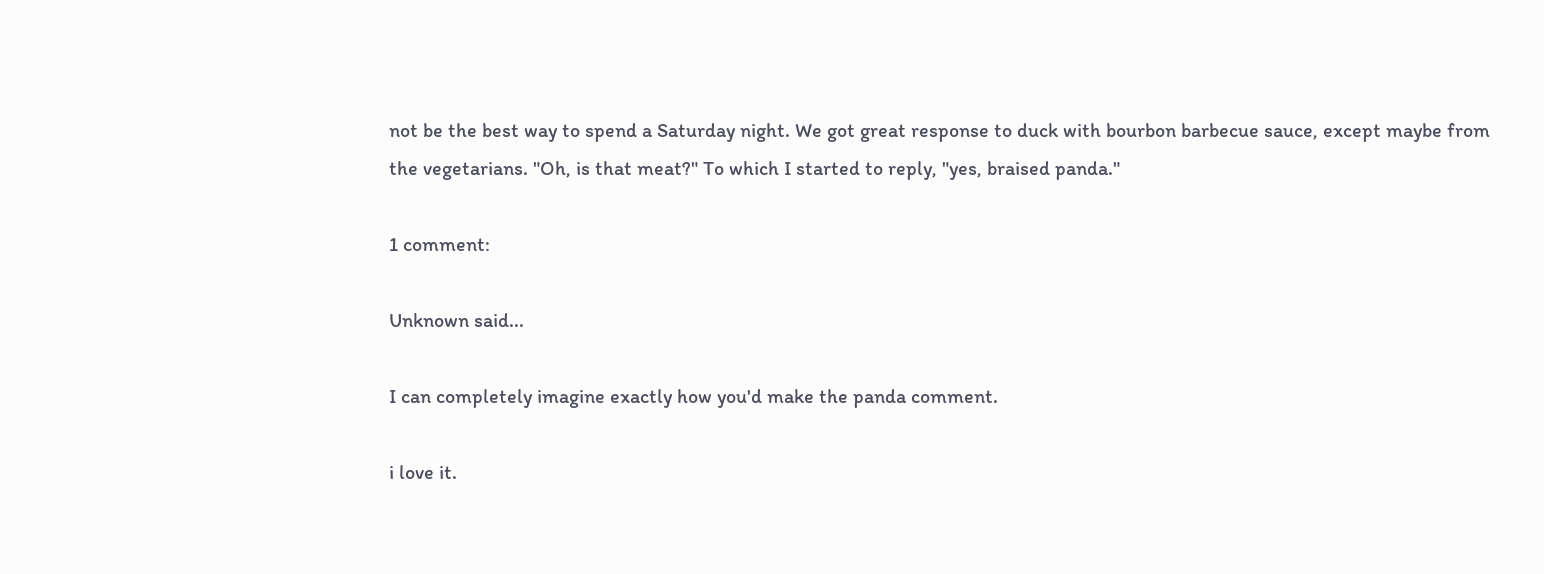not be the best way to spend a Saturday night. We got great response to duck with bourbon barbecue sauce, except maybe from the vegetarians. "Oh, is that meat?" To which I started to reply, "yes, braised panda."

1 comment:

Unknown said...

I can completely imagine exactly how you'd make the panda comment.

i love it.